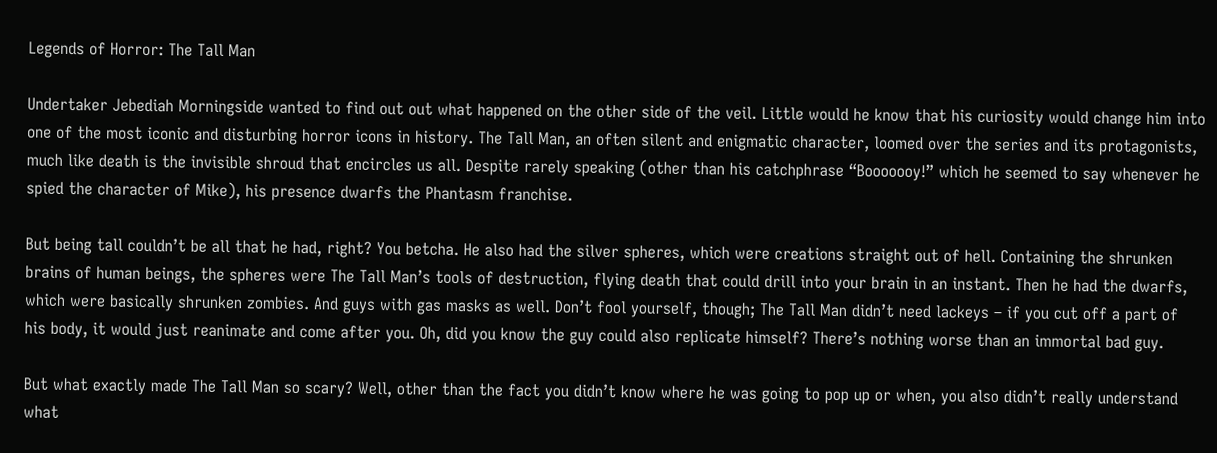Legends of Horror: The Tall Man

Undertaker Jebediah Morningside wanted to find out out what happened on the other side of the veil. Little would he know that his curiosity would change him into one of the most iconic and disturbing horror icons in history. The Tall Man, an often silent and enigmatic character, loomed over the series and its protagonists, much like death is the invisible shroud that encircles us all. Despite rarely speaking (other than his catchphrase “Booooooy!” which he seemed to say whenever he spied the character of Mike), his presence dwarfs the Phantasm franchise.

But being tall couldn’t be all that he had, right? You betcha. He also had the silver spheres, which were creations straight out of hell. Containing the shrunken brains of human beings, the spheres were The Tall Man’s tools of destruction, flying death that could drill into your brain in an instant. Then he had the dwarfs, which were basically shrunken zombies. And guys with gas masks as well. Don’t fool yourself, though; The Tall Man didn’t need lackeys – if you cut off a part of his body, it would just reanimate and come after you. Oh, did you know the guy could also replicate himself? There’s nothing worse than an immortal bad guy.

But what exactly made The Tall Man so scary? Well, other than the fact you didn’t know where he was going to pop up or when, you also didn’t really understand what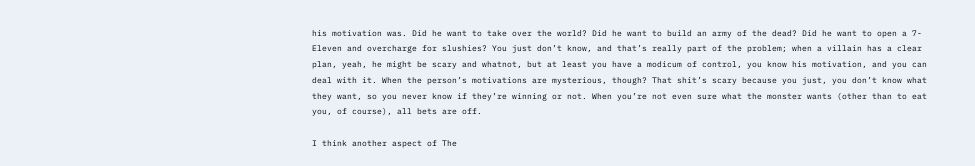his motivation was. Did he want to take over the world? Did he want to build an army of the dead? Did he want to open a 7-Eleven and overcharge for slushies? You just don’t know, and that’s really part of the problem; when a villain has a clear plan, yeah, he might be scary and whatnot, but at least you have a modicum of control, you know his motivation, and you can deal with it. When the person’s motivations are mysterious, though? That shit’s scary because you just, you don’t know what they want, so you never know if they’re winning or not. When you’re not even sure what the monster wants (other than to eat you, of course), all bets are off.

I think another aspect of The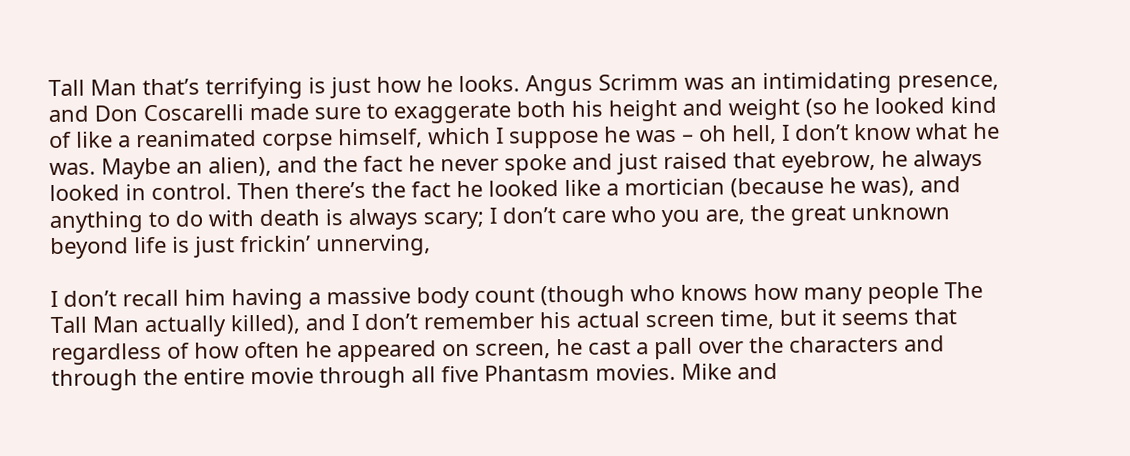Tall Man that’s terrifying is just how he looks. Angus Scrimm was an intimidating presence, and Don Coscarelli made sure to exaggerate both his height and weight (so he looked kind of like a reanimated corpse himself, which I suppose he was – oh hell, I don’t know what he was. Maybe an alien), and the fact he never spoke and just raised that eyebrow, he always looked in control. Then there’s the fact he looked like a mortician (because he was), and anything to do with death is always scary; I don’t care who you are, the great unknown beyond life is just frickin’ unnerving,

I don’t recall him having a massive body count (though who knows how many people The Tall Man actually killed), and I don’t remember his actual screen time, but it seems that regardless of how often he appeared on screen, he cast a pall over the characters and through the entire movie through all five Phantasm movies. Mike and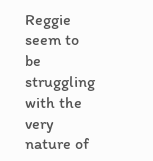Reggie seem to be struggling with the very nature of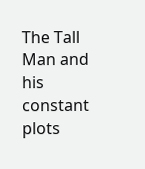The Tall Man and his constant plots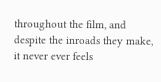throughout the film, and despite the inroads they make, it never ever feels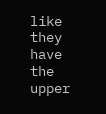like they have the upper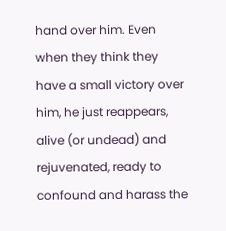hand over him. Even when they think they have a small victory over him, he just reappears, alive (or undead) and rejuvenated, ready to confound and harass the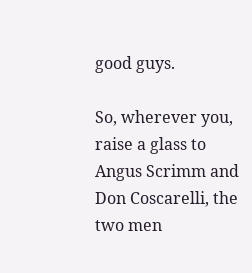good guys.

So, wherever you, raise a glass to Angus Scrimm and Don Coscarelli, the two men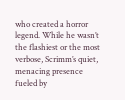who created a horror legend. While he wasn’t the flashiest or the most verbose, Scrimm’s quiet, menacing presence fueled by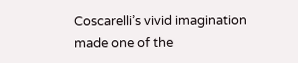Coscarelli’s vivid imagination made one of the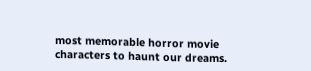most memorable horror movie characters to haunt our dreams.